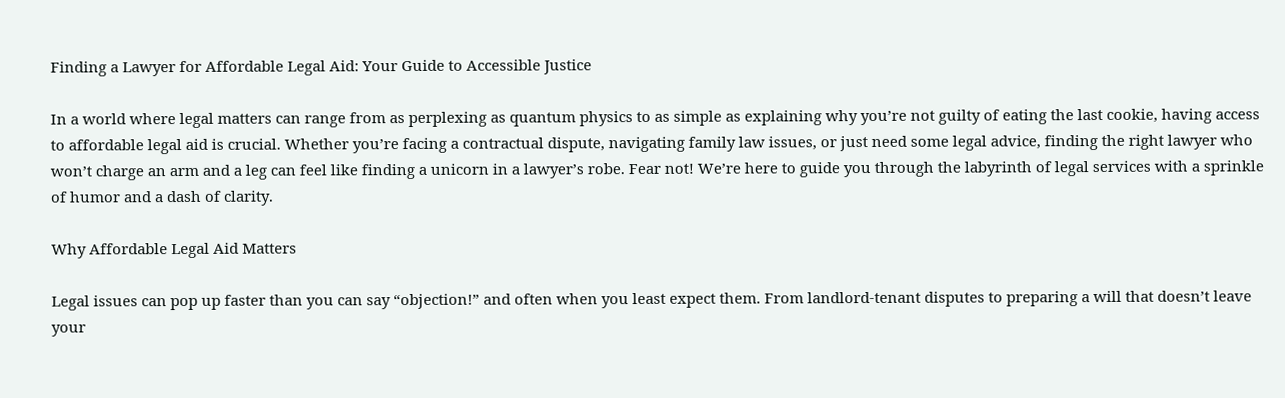Finding a Lawyer for Affordable Legal Aid: Your Guide to Accessible Justice

In a world where legal matters can range from as perplexing as quantum physics to as simple as explaining why you’re not guilty of eating the last cookie, having access to affordable legal aid is crucial. Whether you’re facing a contractual dispute, navigating family law issues, or just need some legal advice, finding the right lawyer who won’t charge an arm and a leg can feel like finding a unicorn in a lawyer’s robe. Fear not! We’re here to guide you through the labyrinth of legal services with a sprinkle of humor and a dash of clarity.

Why Affordable Legal Aid Matters

Legal issues can pop up faster than you can say “objection!” and often when you least expect them. From landlord-tenant disputes to preparing a will that doesn’t leave your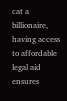cat a billionaire, having access to affordable legal aid ensures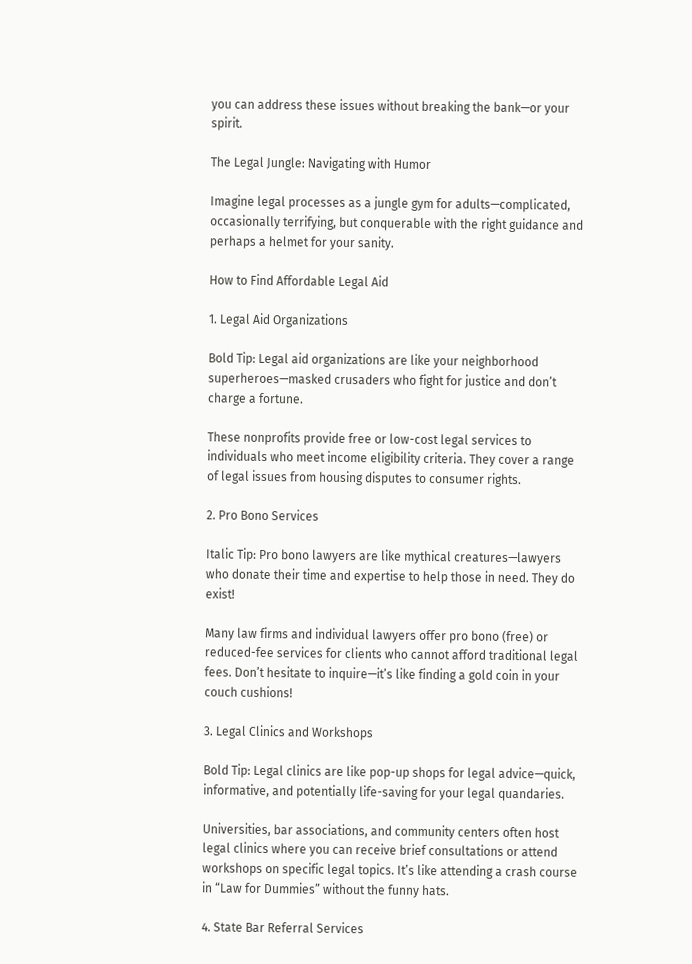you can address these issues without breaking the bank—or your spirit.

The Legal Jungle: Navigating with Humor

Imagine legal processes as a jungle gym for adults—complicated, occasionally terrifying, but conquerable with the right guidance and perhaps a helmet for your sanity.

How to Find Affordable Legal Aid

1. Legal Aid Organizations

Bold Tip: Legal aid organizations are like your neighborhood superheroes—masked crusaders who fight for justice and don’t charge a fortune.

These nonprofits provide free or low-cost legal services to individuals who meet income eligibility criteria. They cover a range of legal issues from housing disputes to consumer rights.

2. Pro Bono Services

Italic Tip: Pro bono lawyers are like mythical creatures—lawyers who donate their time and expertise to help those in need. They do exist!

Many law firms and individual lawyers offer pro bono (free) or reduced-fee services for clients who cannot afford traditional legal fees. Don’t hesitate to inquire—it’s like finding a gold coin in your couch cushions!

3. Legal Clinics and Workshops

Bold Tip: Legal clinics are like pop-up shops for legal advice—quick, informative, and potentially life-saving for your legal quandaries.

Universities, bar associations, and community centers often host legal clinics where you can receive brief consultations or attend workshops on specific legal topics. It’s like attending a crash course in “Law for Dummies” without the funny hats.

4. State Bar Referral Services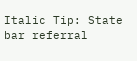Italic Tip: State bar referral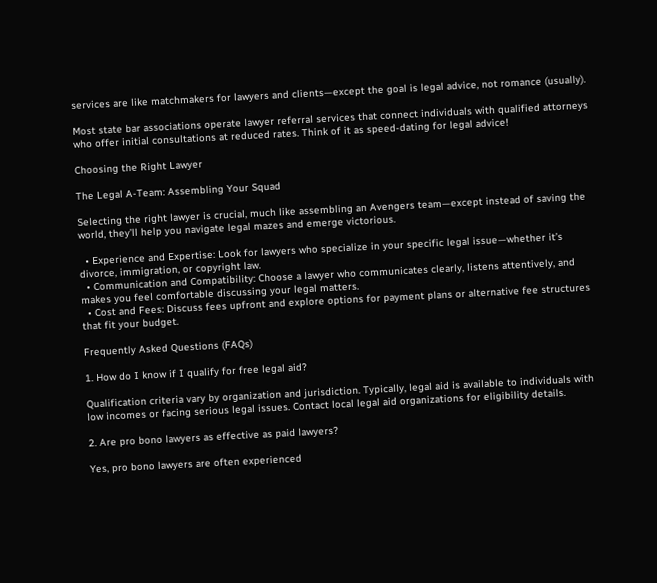services are like matchmakers for lawyers and clients—except the goal is legal advice, not romance (usually).

Most state bar associations operate lawyer referral services that connect individuals with qualified attorneys who offer initial consultations at reduced rates. Think of it as speed-dating for legal advice!

Choosing the Right Lawyer

The Legal A-Team: Assembling Your Squad

Selecting the right lawyer is crucial, much like assembling an Avengers team—except instead of saving the world, they’ll help you navigate legal mazes and emerge victorious.

  • Experience and Expertise: Look for lawyers who specialize in your specific legal issue—whether it’s divorce, immigration, or copyright law.
  • Communication and Compatibility: Choose a lawyer who communicates clearly, listens attentively, and makes you feel comfortable discussing your legal matters.
  • Cost and Fees: Discuss fees upfront and explore options for payment plans or alternative fee structures that fit your budget.

Frequently Asked Questions (FAQs)

1. How do I know if I qualify for free legal aid?

Qualification criteria vary by organization and jurisdiction. Typically, legal aid is available to individuals with low incomes or facing serious legal issues. Contact local legal aid organizations for eligibility details.

2. Are pro bono lawyers as effective as paid lawyers?

Yes, pro bono lawyers are often experienced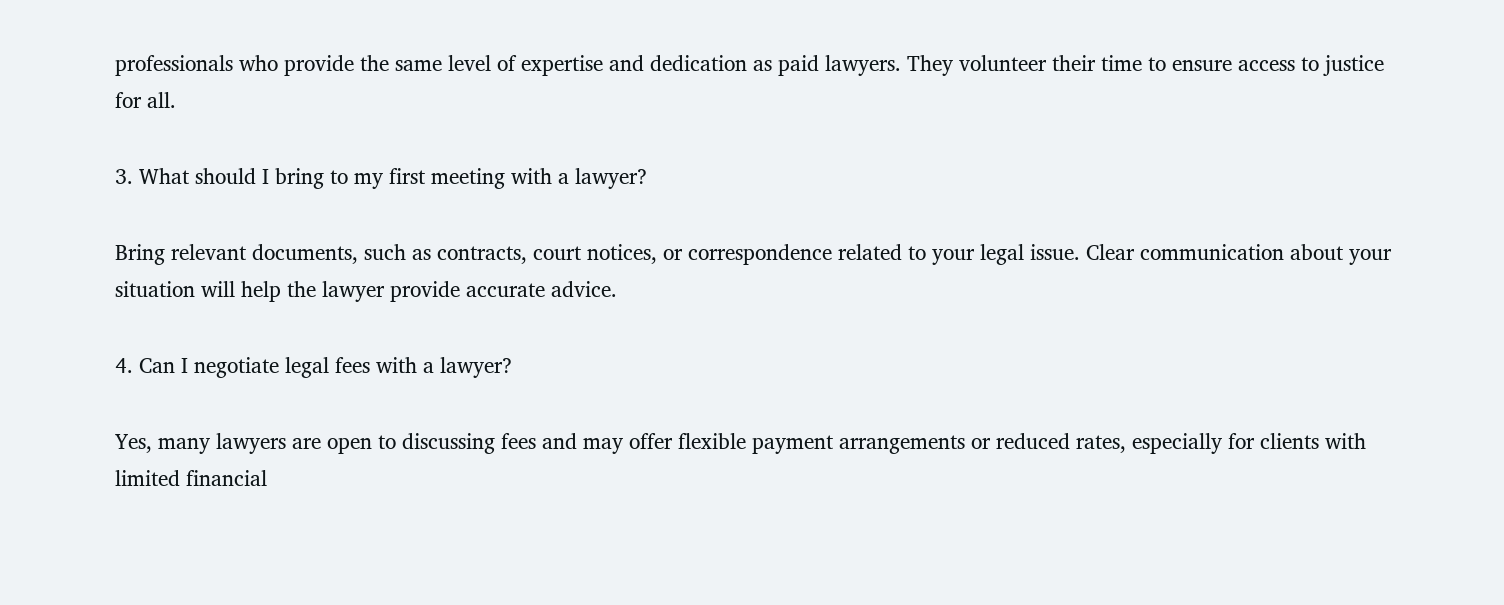professionals who provide the same level of expertise and dedication as paid lawyers. They volunteer their time to ensure access to justice for all.

3. What should I bring to my first meeting with a lawyer?

Bring relevant documents, such as contracts, court notices, or correspondence related to your legal issue. Clear communication about your situation will help the lawyer provide accurate advice.

4. Can I negotiate legal fees with a lawyer?

Yes, many lawyers are open to discussing fees and may offer flexible payment arrangements or reduced rates, especially for clients with limited financial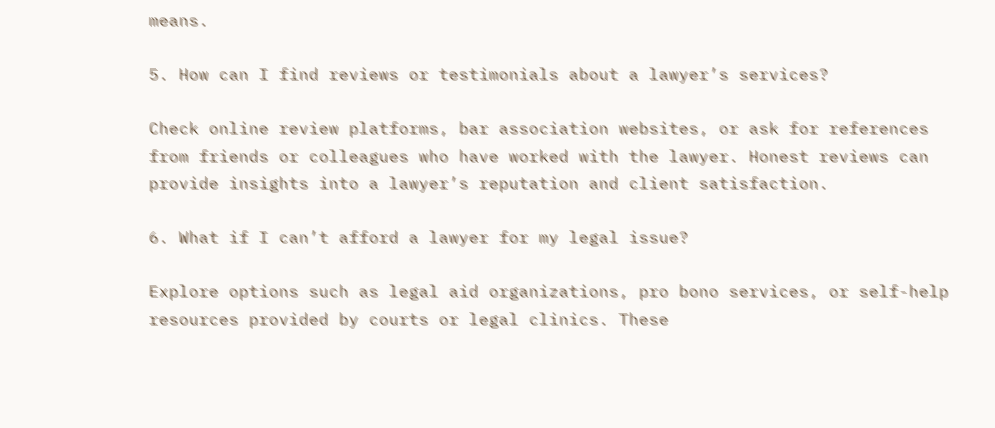means.

5. How can I find reviews or testimonials about a lawyer’s services?

Check online review platforms, bar association websites, or ask for references from friends or colleagues who have worked with the lawyer. Honest reviews can provide insights into a lawyer’s reputation and client satisfaction.

6. What if I can’t afford a lawyer for my legal issue?

Explore options such as legal aid organizations, pro bono services, or self-help resources provided by courts or legal clinics. These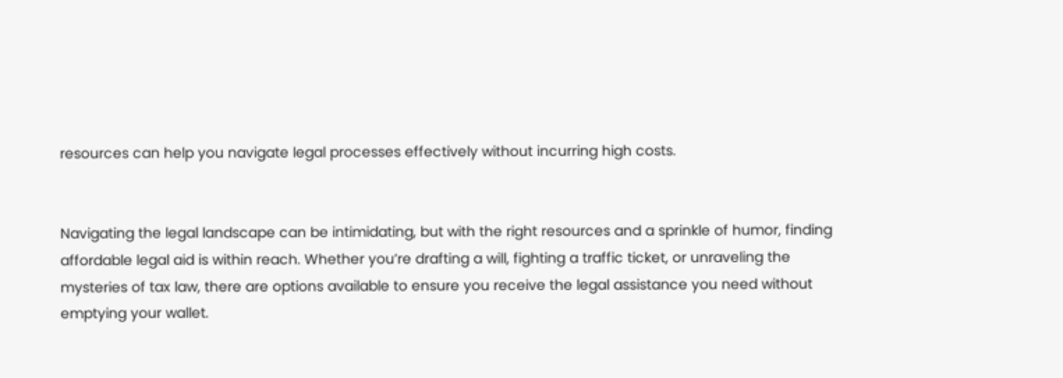resources can help you navigate legal processes effectively without incurring high costs.


Navigating the legal landscape can be intimidating, but with the right resources and a sprinkle of humor, finding affordable legal aid is within reach. Whether you’re drafting a will, fighting a traffic ticket, or unraveling the mysteries of tax law, there are options available to ensure you receive the legal assistance you need without emptying your wallet.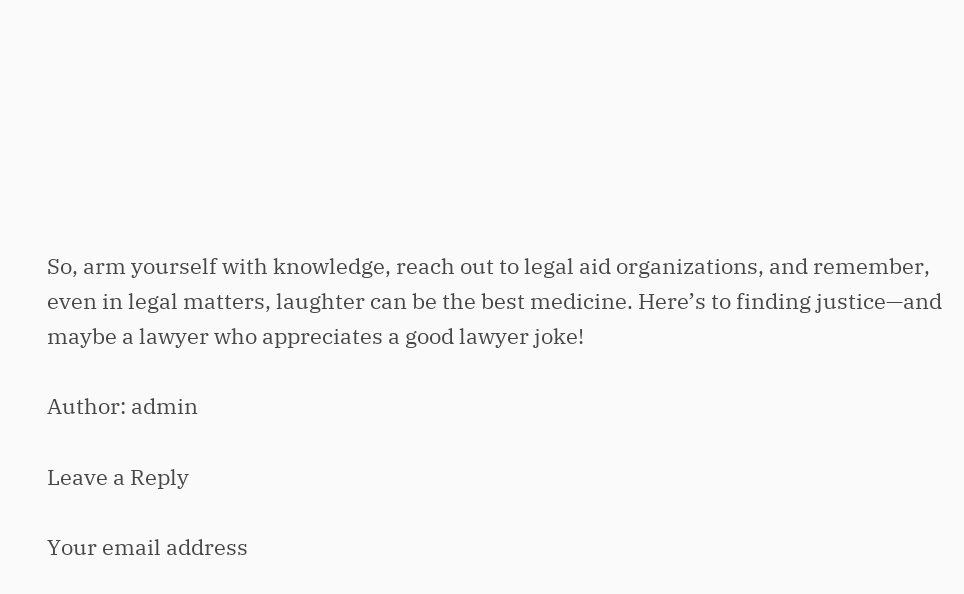So, arm yourself with knowledge, reach out to legal aid organizations, and remember, even in legal matters, laughter can be the best medicine. Here’s to finding justice—and maybe a lawyer who appreciates a good lawyer joke!

Author: admin

Leave a Reply

Your email address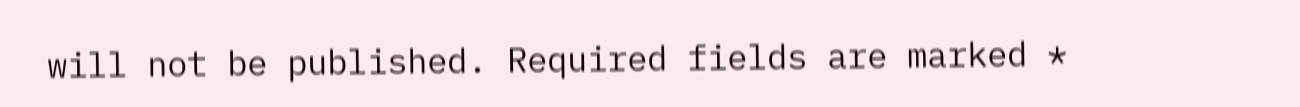will not be published. Required fields are marked *